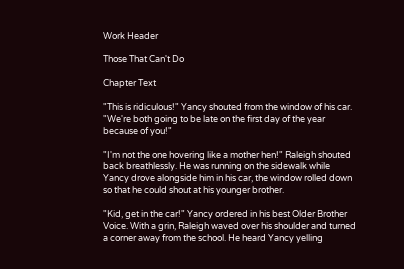Work Header

Those That Can't Do

Chapter Text

"This is ridiculous!" Yancy shouted from the window of his car. "We're both going to be late on the first day of the year because of you!"

"I'm not the one hovering like a mother hen!" Raleigh shouted back breathlessly. He was running on the sidewalk while Yancy drove alongside him in his car, the window rolled down so that he could shout at his younger brother.

"Kid, get in the car!" Yancy ordered in his best Older Brother Voice. With a grin, Raleigh waved over his shoulder and turned a corner away from the school. He heard Yancy yelling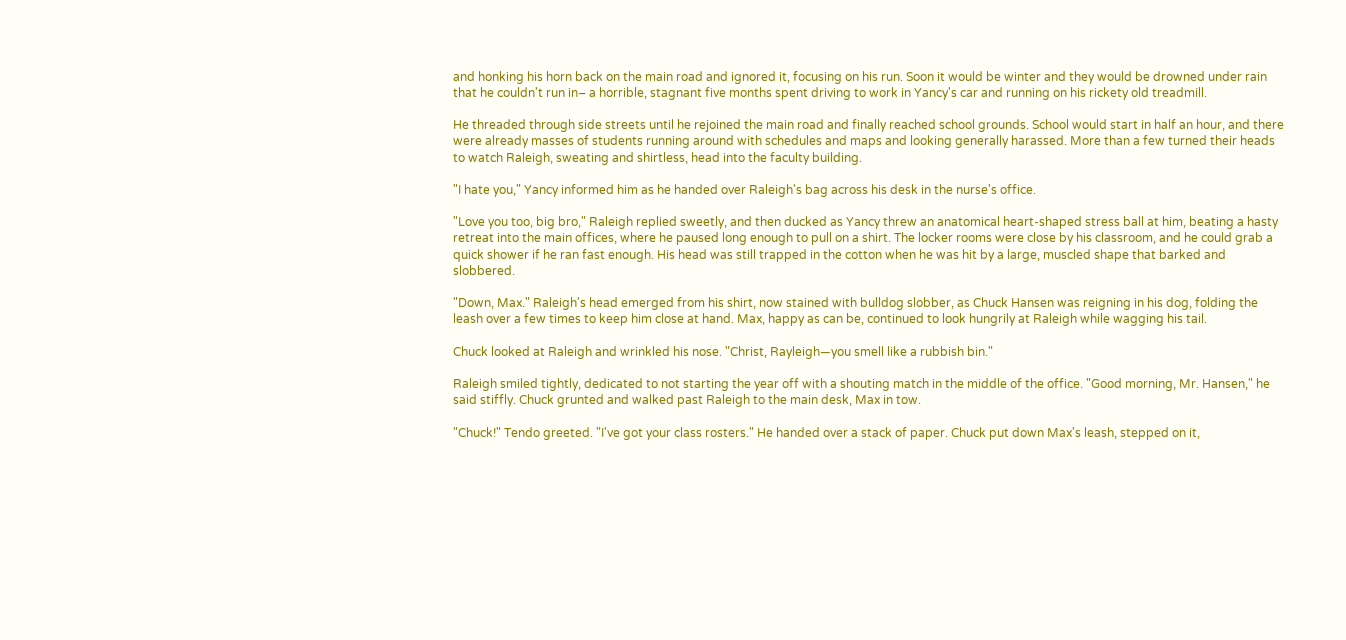and honking his horn back on the main road and ignored it, focusing on his run. Soon it would be winter and they would be drowned under rain that he couldn't run in– a horrible, stagnant five months spent driving to work in Yancy's car and running on his rickety old treadmill.

He threaded through side streets until he rejoined the main road and finally reached school grounds. School would start in half an hour, and there were already masses of students running around with schedules and maps and looking generally harassed. More than a few turned their heads to watch Raleigh, sweating and shirtless, head into the faculty building.

"I hate you," Yancy informed him as he handed over Raleigh's bag across his desk in the nurse's office.

"Love you too, big bro," Raleigh replied sweetly, and then ducked as Yancy threw an anatomical heart-shaped stress ball at him, beating a hasty retreat into the main offices, where he paused long enough to pull on a shirt. The locker rooms were close by his classroom, and he could grab a quick shower if he ran fast enough. His head was still trapped in the cotton when he was hit by a large, muscled shape that barked and slobbered.

"Down, Max." Raleigh's head emerged from his shirt, now stained with bulldog slobber, as Chuck Hansen was reigning in his dog, folding the leash over a few times to keep him close at hand. Max, happy as can be, continued to look hungrily at Raleigh while wagging his tail.

Chuck looked at Raleigh and wrinkled his nose. "Christ, Rayleigh—you smell like a rubbish bin."

Raleigh smiled tightly, dedicated to not starting the year off with a shouting match in the middle of the office. "Good morning, Mr. Hansen," he said stiffly. Chuck grunted and walked past Raleigh to the main desk, Max in tow.

"Chuck!" Tendo greeted. "I've got your class rosters." He handed over a stack of paper. Chuck put down Max's leash, stepped on it,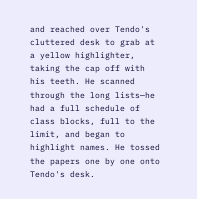and reached over Tendo's cluttered desk to grab at a yellow highlighter, taking the cap off with his teeth. He scanned through the long lists—he had a full schedule of class blocks, full to the limit, and began to highlight names. He tossed the papers one by one onto Tendo's desk.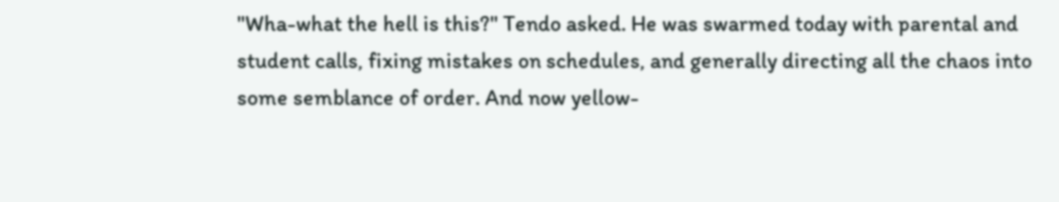"Wha-what the hell is this?" Tendo asked. He was swarmed today with parental and student calls, fixing mistakes on schedules, and generally directing all the chaos into some semblance of order. And now yellow-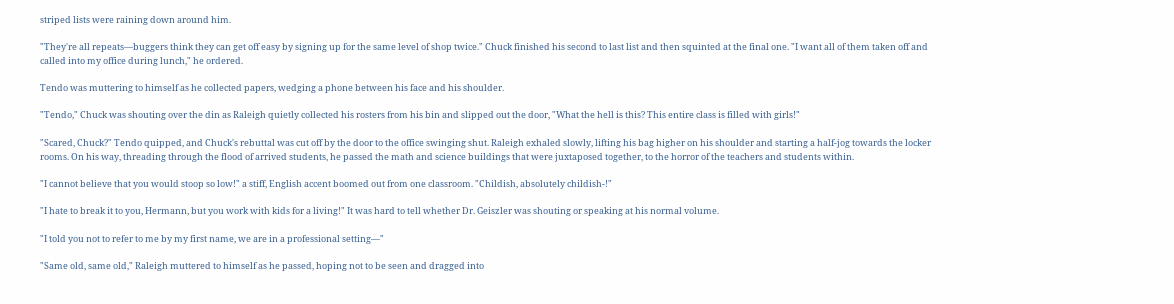striped lists were raining down around him.

"They're all repeats—buggers think they can get off easy by signing up for the same level of shop twice." Chuck finished his second to last list and then squinted at the final one. "I want all of them taken off and called into my office during lunch," he ordered.

Tendo was muttering to himself as he collected papers, wedging a phone between his face and his shoulder.

"Tendo," Chuck was shouting over the din as Raleigh quietly collected his rosters from his bin and slipped out the door, "What the hell is this? This entire class is filled with girls!"

"Scared, Chuck?" Tendo quipped, and Chuck's rebuttal was cut off by the door to the office swinging shut. Raleigh exhaled slowly, lifting his bag higher on his shoulder and starting a half-jog towards the locker rooms. On his way, threading through the flood of arrived students, he passed the math and science buildings that were juxtaposed together, to the horror of the teachers and students within.

"I cannot believe that you would stoop so low!" a stiff, English accent boomed out from one classroom. "Childish, absolutely childish-!"

"I hate to break it to you, Hermann, but you work with kids for a living!" It was hard to tell whether Dr. Geiszler was shouting or speaking at his normal volume.

"I told you not to refer to me by my first name, we are in a professional setting—"

"Same old, same old," Raleigh muttered to himself as he passed, hoping not to be seen and dragged into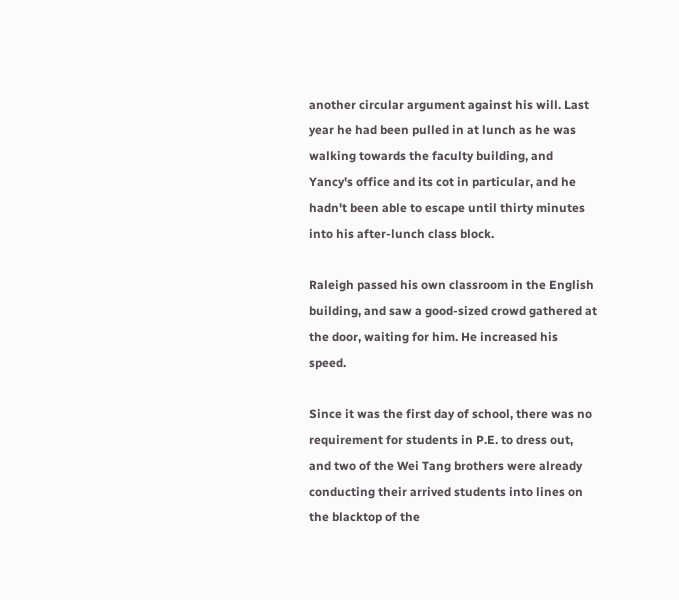another circular argument against his will. Last year he had been pulled in at lunch as he was walking towards the faculty building, and Yancy's office and its cot in particular, and he hadn't been able to escape until thirty minutes into his after-lunch class block.

Raleigh passed his own classroom in the English building, and saw a good-sized crowd gathered at the door, waiting for him. He increased his speed.

Since it was the first day of school, there was no requirement for students in P.E. to dress out, and two of the Wei Tang brothers were already conducting their arrived students into lines on the blacktop of the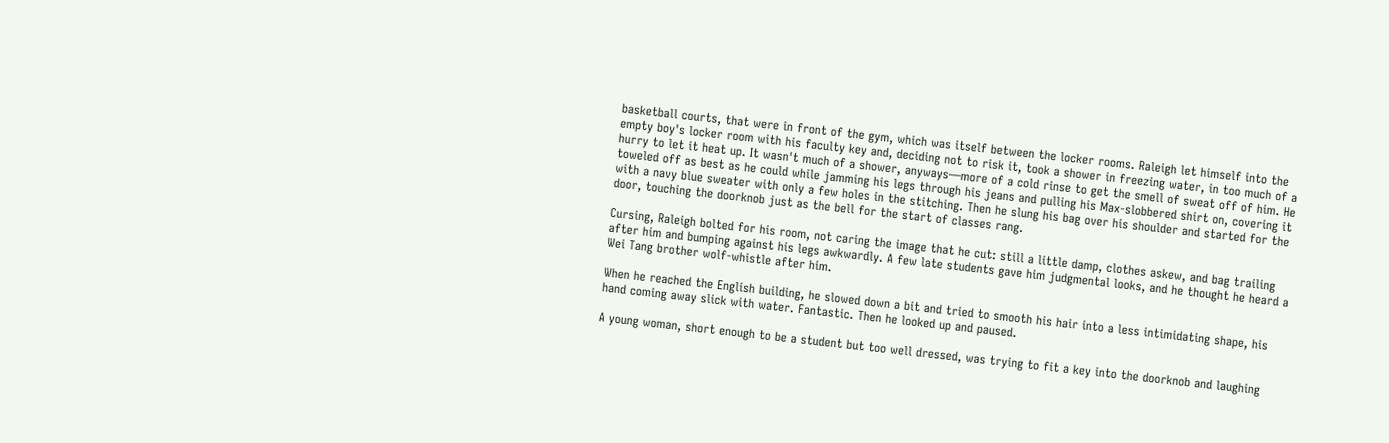basketball courts, that were in front of the gym, which was itself between the locker rooms. Raleigh let himself into the empty boy's locker room with his faculty key and, deciding not to risk it, took a shower in freezing water, in too much of a hurry to let it heat up. It wasn't much of a shower, anyways—more of a cold rinse to get the smell of sweat off of him. He toweled off as best as he could while jamming his legs through his jeans and pulling his Max-slobbered shirt on, covering it with a navy blue sweater with only a few holes in the stitching. Then he slung his bag over his shoulder and started for the door, touching the doorknob just as the bell for the start of classes rang.

Cursing, Raleigh bolted for his room, not caring the image that he cut: still a little damp, clothes askew, and bag trailing after him and bumping against his legs awkwardly. A few late students gave him judgmental looks, and he thought he heard a Wei Tang brother wolf-whistle after him.

When he reached the English building, he slowed down a bit and tried to smooth his hair into a less intimidating shape, his hand coming away slick with water. Fantastic. Then he looked up and paused.

A young woman, short enough to be a student but too well dressed, was trying to fit a key into the doorknob and laughing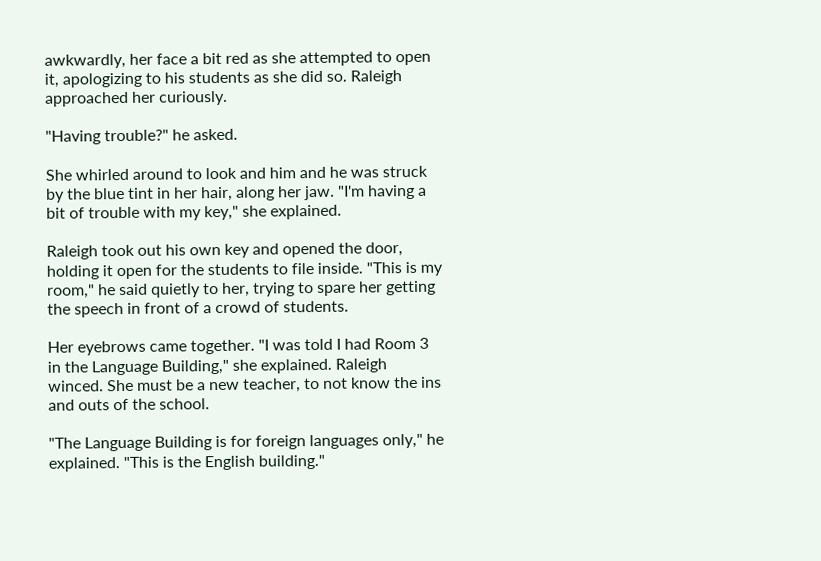awkwardly, her face a bit red as she attempted to open it, apologizing to his students as she did so. Raleigh approached her curiously.

"Having trouble?" he asked.

She whirled around to look and him and he was struck by the blue tint in her hair, along her jaw. "I'm having a bit of trouble with my key," she explained.

Raleigh took out his own key and opened the door, holding it open for the students to file inside. "This is my room," he said quietly to her, trying to spare her getting the speech in front of a crowd of students.

Her eyebrows came together. "I was told I had Room 3 in the Language Building," she explained. Raleigh winced. She must be a new teacher, to not know the ins and outs of the school.

"The Language Building is for foreign languages only," he explained. "This is the English building."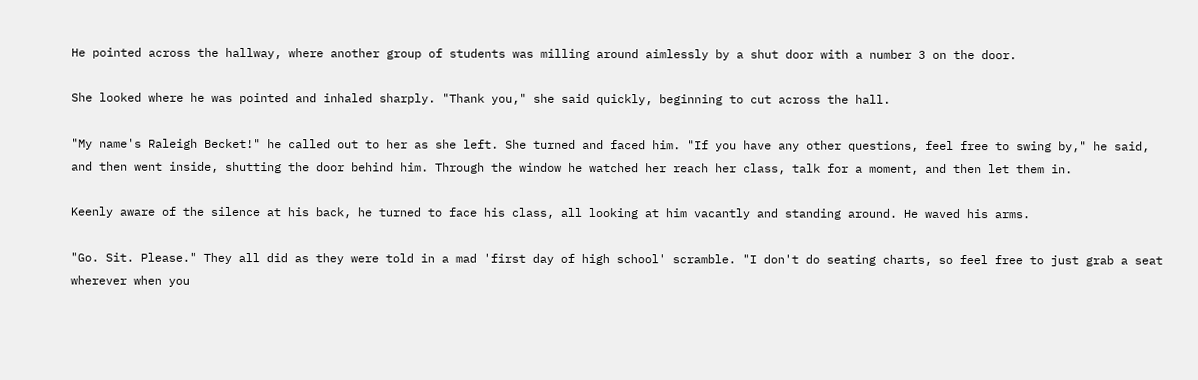He pointed across the hallway, where another group of students was milling around aimlessly by a shut door with a number 3 on the door.

She looked where he was pointed and inhaled sharply. "Thank you," she said quickly, beginning to cut across the hall.

"My name's Raleigh Becket!" he called out to her as she left. She turned and faced him. "If you have any other questions, feel free to swing by," he said, and then went inside, shutting the door behind him. Through the window he watched her reach her class, talk for a moment, and then let them in.

Keenly aware of the silence at his back, he turned to face his class, all looking at him vacantly and standing around. He waved his arms.

"Go. Sit. Please." They all did as they were told in a mad 'first day of high school' scramble. "I don't do seating charts, so feel free to just grab a seat wherever when you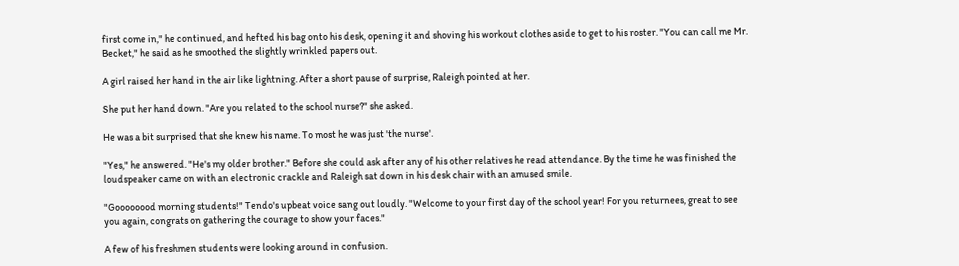first come in," he continued, and hefted his bag onto his desk, opening it and shoving his workout clothes aside to get to his roster. "You can call me Mr. Becket," he said as he smoothed the slightly wrinkled papers out.

A girl raised her hand in the air like lightning. After a short pause of surprise, Raleigh pointed at her.

She put her hand down. "Are you related to the school nurse?" she asked.

He was a bit surprised that she knew his name. To most he was just 'the nurse'.

"Yes," he answered. "He's my older brother." Before she could ask after any of his other relatives he read attendance. By the time he was finished the loudspeaker came on with an electronic crackle and Raleigh sat down in his desk chair with an amused smile.

"Goooooood morning students!" Tendo's upbeat voice sang out loudly. "Welcome to your first day of the school year! For you returnees, great to see you again, congrats on gathering the courage to show your faces."

A few of his freshmen students were looking around in confusion.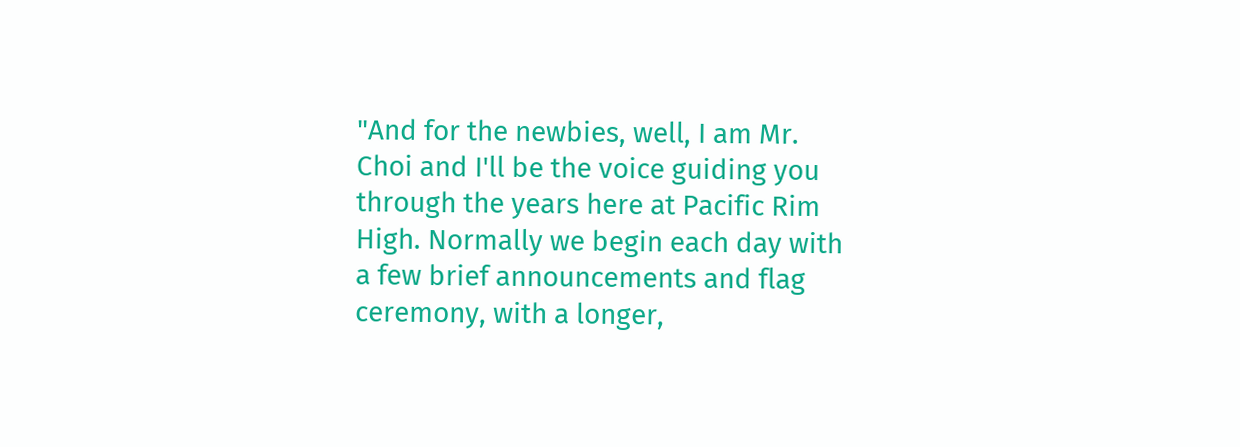"And for the newbies, well, I am Mr. Choi and I'll be the voice guiding you through the years here at Pacific Rim High. Normally we begin each day with a few brief announcements and flag ceremony, with a longer,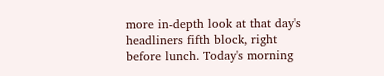more in-depth look at that day's headliners fifth block, right before lunch. Today's morning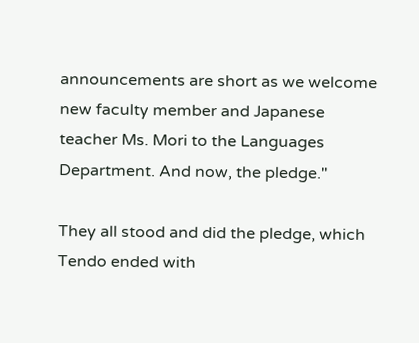announcements are short as we welcome new faculty member and Japanese teacher Ms. Mori to the Languages Department. And now, the pledge."

They all stood and did the pledge, which Tendo ended with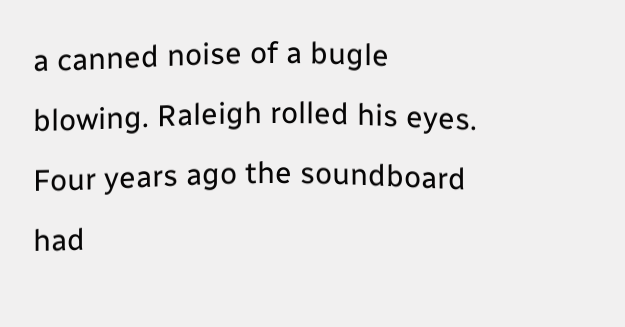a canned noise of a bugle blowing. Raleigh rolled his eyes. Four years ago the soundboard had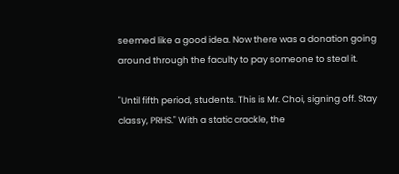seemed like a good idea. Now there was a donation going around through the faculty to pay someone to steal it.

"Until fifth period, students. This is Mr. Choi, signing off. Stay classy, PRHS." With a static crackle, the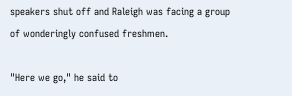speakers shut off and Raleigh was facing a group of wonderingly confused freshmen.

"Here we go," he said to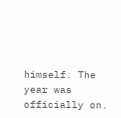himself. The year was officially on.